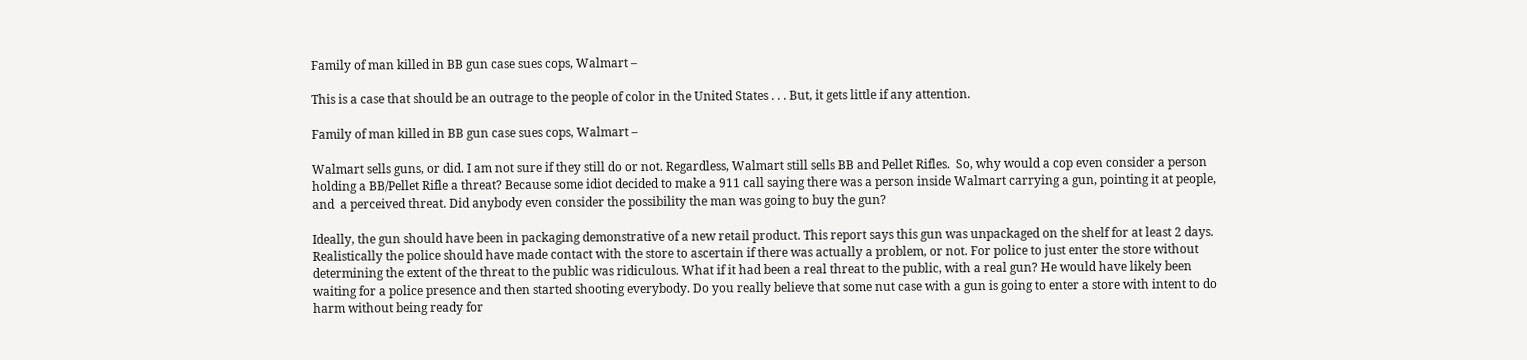Family of man killed in BB gun case sues cops, Walmart –

This is a case that should be an outrage to the people of color in the United States . . . But, it gets little if any attention.

Family of man killed in BB gun case sues cops, Walmart –

Walmart sells guns, or did. I am not sure if they still do or not. Regardless, Walmart still sells BB and Pellet Rifles.  So, why would a cop even consider a person holding a BB/Pellet Rifle a threat? Because some idiot decided to make a 911 call saying there was a person inside Walmart carrying a gun, pointing it at people, and  a perceived threat. Did anybody even consider the possibility the man was going to buy the gun?

Ideally, the gun should have been in packaging demonstrative of a new retail product. This report says this gun was unpackaged on the shelf for at least 2 days. Realistically the police should have made contact with the store to ascertain if there was actually a problem, or not. For police to just enter the store without determining the extent of the threat to the public was ridiculous. What if it had been a real threat to the public, with a real gun? He would have likely been waiting for a police presence and then started shooting everybody. Do you really believe that some nut case with a gun is going to enter a store with intent to do harm without being ready for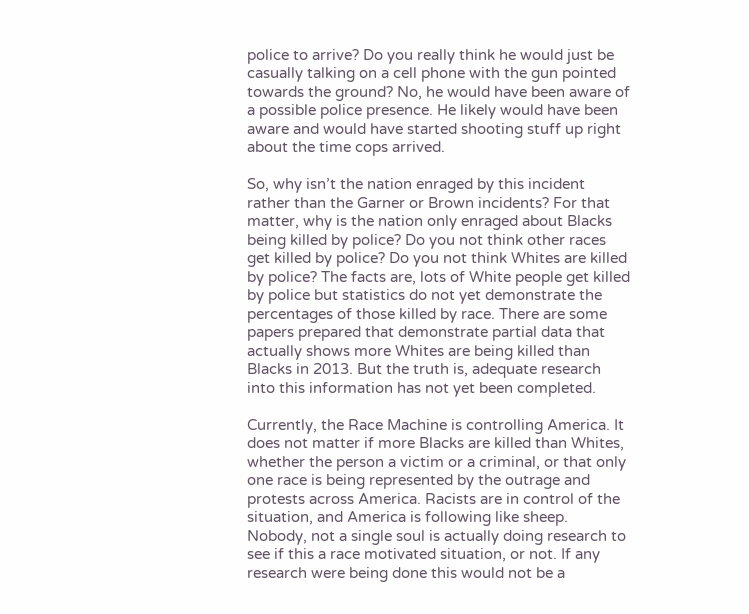police to arrive? Do you really think he would just be casually talking on a cell phone with the gun pointed towards the ground? No, he would have been aware of a possible police presence. He likely would have been aware and would have started shooting stuff up right about the time cops arrived.

So, why isn’t the nation enraged by this incident rather than the Garner or Brown incidents? For that matter, why is the nation only enraged about Blacks being killed by police? Do you not think other races get killed by police? Do you not think Whites are killed by police? The facts are, lots of White people get killed by police but statistics do not yet demonstrate the percentages of those killed by race. There are some papers prepared that demonstrate partial data that actually shows more Whites are being killed than Blacks in 2013. But the truth is, adequate research into this information has not yet been completed.

Currently, the Race Machine is controlling America. It does not matter if more Blacks are killed than Whites, whether the person a victim or a criminal, or that only one race is being represented by the outrage and protests across America. Racists are in control of the situation, and America is following like sheep. Nobody, not a single soul is actually doing research to see if this a race motivated situation, or not. If any research were being done this would not be a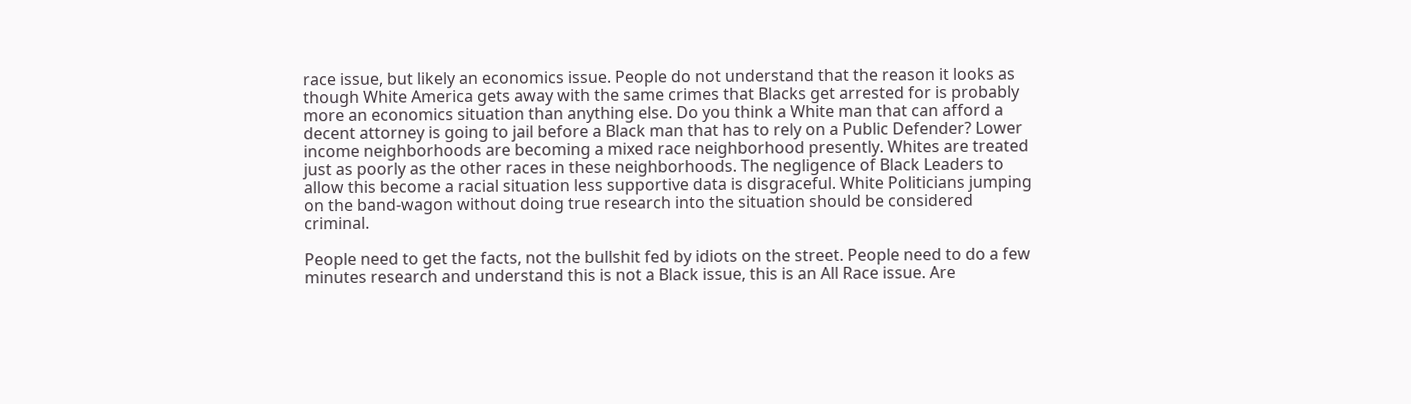race issue, but likely an economics issue. People do not understand that the reason it looks as though White America gets away with the same crimes that Blacks get arrested for is probably more an economics situation than anything else. Do you think a White man that can afford a decent attorney is going to jail before a Black man that has to rely on a Public Defender? Lower income neighborhoods are becoming a mixed race neighborhood presently. Whites are treated just as poorly as the other races in these neighborhoods. The negligence of Black Leaders to allow this become a racial situation less supportive data is disgraceful. White Politicians jumping on the band-wagon without doing true research into the situation should be considered criminal.

People need to get the facts, not the bullshit fed by idiots on the street. People need to do a few minutes research and understand this is not a Black issue, this is an All Race issue. Are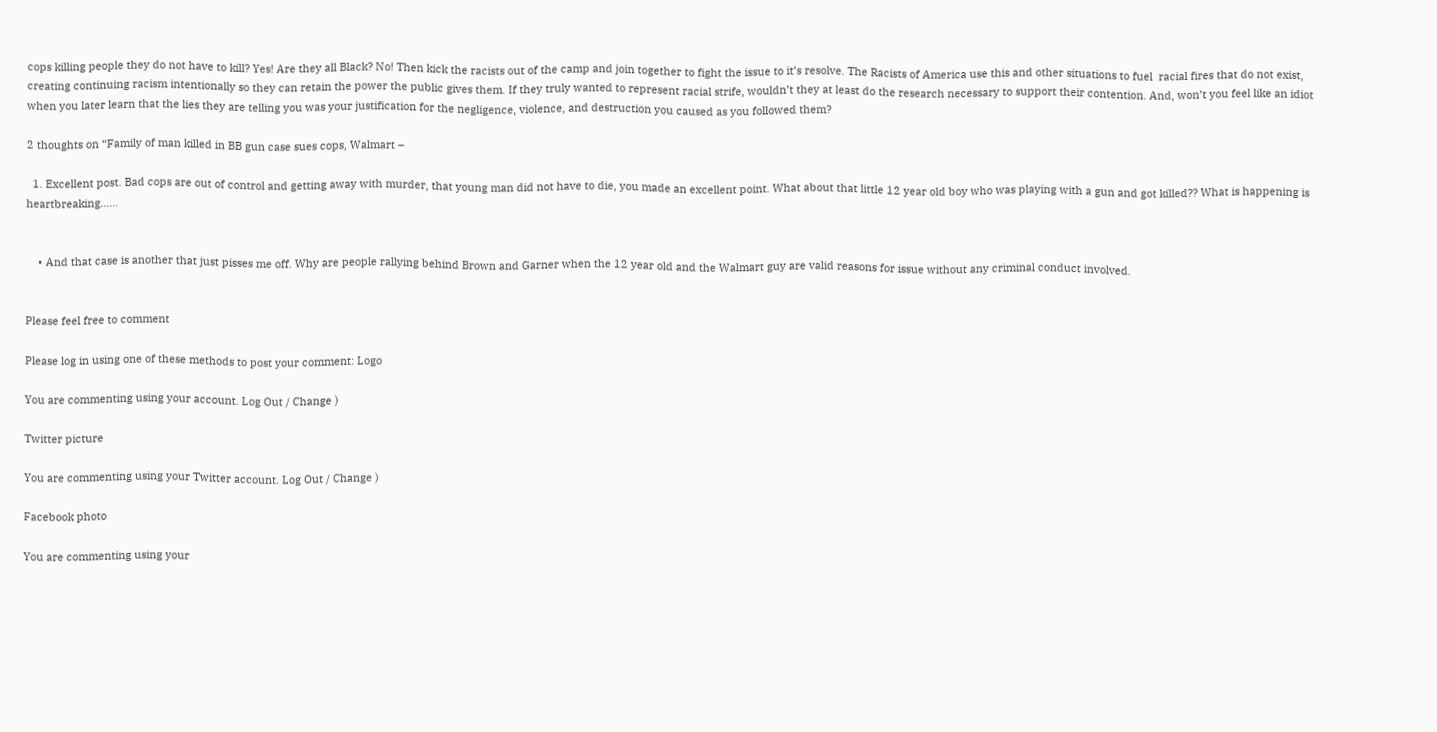cops killing people they do not have to kill? Yes! Are they all Black? No! Then kick the racists out of the camp and join together to fight the issue to it’s resolve. The Racists of America use this and other situations to fuel  racial fires that do not exist, creating continuing racism intentionally so they can retain the power the public gives them. If they truly wanted to represent racial strife, wouldn’t they at least do the research necessary to support their contention. And, won’t you feel like an idiot when you later learn that the lies they are telling you was your justification for the negligence, violence, and destruction you caused as you followed them?

2 thoughts on “Family of man killed in BB gun case sues cops, Walmart –

  1. Excellent post. Bad cops are out of control and getting away with murder, that young man did not have to die, you made an excellent point. What about that little 12 year old boy who was playing with a gun and got killed?? What is happening is heartbreaking……


    • And that case is another that just pisses me off. Why are people rallying behind Brown and Garner when the 12 year old and the Walmart guy are valid reasons for issue without any criminal conduct involved.


Please feel free to comment

Please log in using one of these methods to post your comment: Logo

You are commenting using your account. Log Out / Change )

Twitter picture

You are commenting using your Twitter account. Log Out / Change )

Facebook photo

You are commenting using your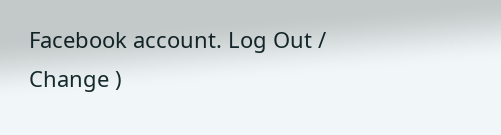Facebook account. Log Out / Change )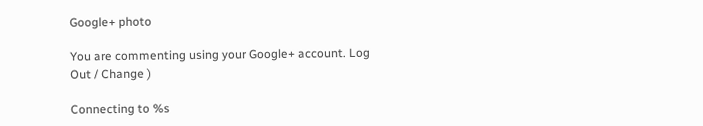Google+ photo

You are commenting using your Google+ account. Log Out / Change )

Connecting to %s